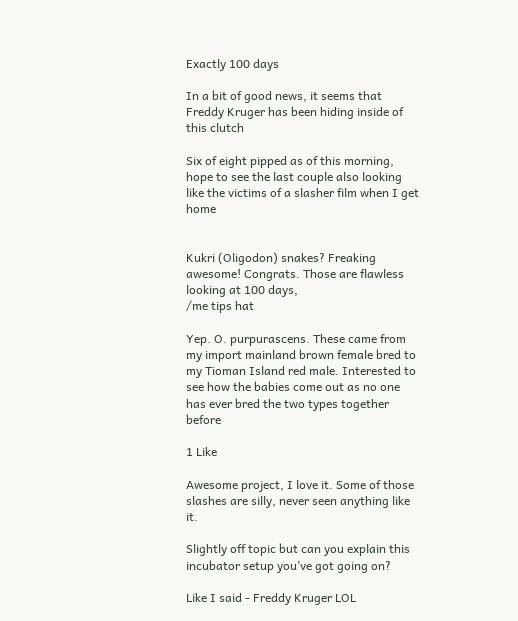Exactly 100 days

In a bit of good news, it seems that Freddy Kruger has been hiding inside of this clutch

Six of eight pipped as of this morning, hope to see the last couple also looking like the victims of a slasher film when I get home


Kukri (Oligodon) snakes? Freaking awesome! Congrats. Those are flawless looking at 100 days,
/me tips hat

Yep. O. purpurascens. These came from my import mainland brown female bred to my Tioman Island red male. Interested to see how the babies come out as no one has ever bred the two types together before

1 Like

Awesome project, I love it. Some of those slashes are silly, never seen anything like it.

Slightly off topic but can you explain this incubator setup you’ve got going on?

Like I said - Freddy Kruger LOL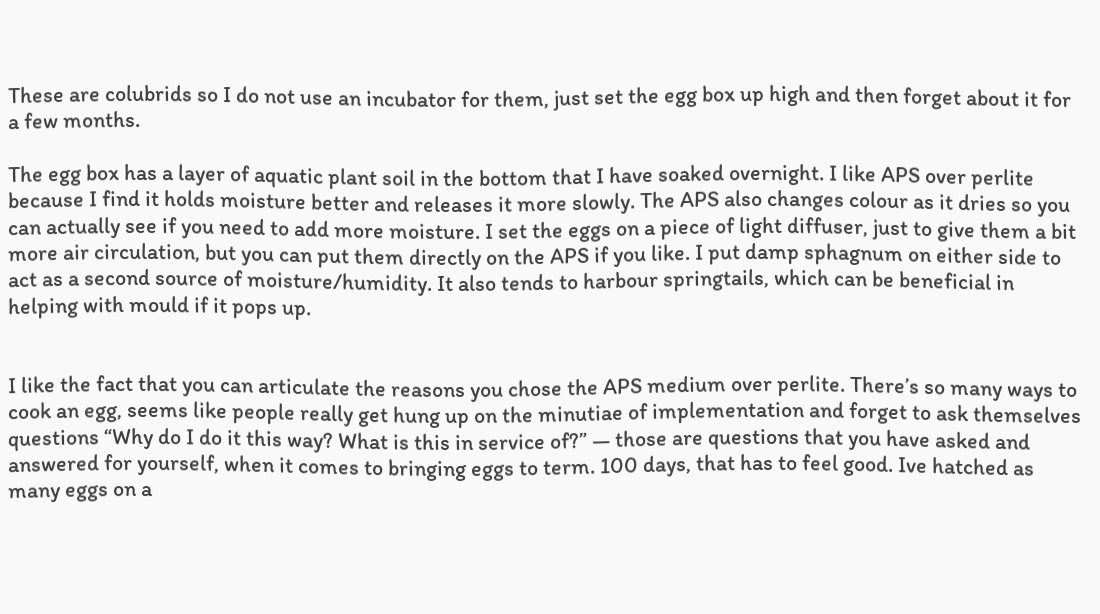These are colubrids so I do not use an incubator for them, just set the egg box up high and then forget about it for a few months.

The egg box has a layer of aquatic plant soil in the bottom that I have soaked overnight. I like APS over perlite because I find it holds moisture better and releases it more slowly. The APS also changes colour as it dries so you can actually see if you need to add more moisture. I set the eggs on a piece of light diffuser, just to give them a bit more air circulation, but you can put them directly on the APS if you like. I put damp sphagnum on either side to act as a second source of moisture/humidity. It also tends to harbour springtails, which can be beneficial in helping with mould if it pops up.


I like the fact that you can articulate the reasons you chose the APS medium over perlite. There’s so many ways to cook an egg, seems like people really get hung up on the minutiae of implementation and forget to ask themselves questions “Why do I do it this way? What is this in service of?” — those are questions that you have asked and answered for yourself, when it comes to bringing eggs to term. 100 days, that has to feel good. Ive hatched as many eggs on a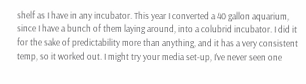shelf as I have in any incubator. This year I converted a 40 gallon aquarium, since I have a bunch of them laying around, into a colubrid incubator. I did it for the sake of predictability more than anything, and it has a very consistent temp, so it worked out. I might try your media set-up, I’ve never seen one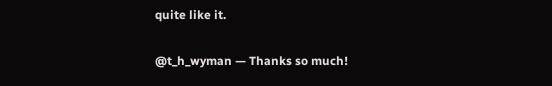quite like it.

@t_h_wyman — Thanks so much!